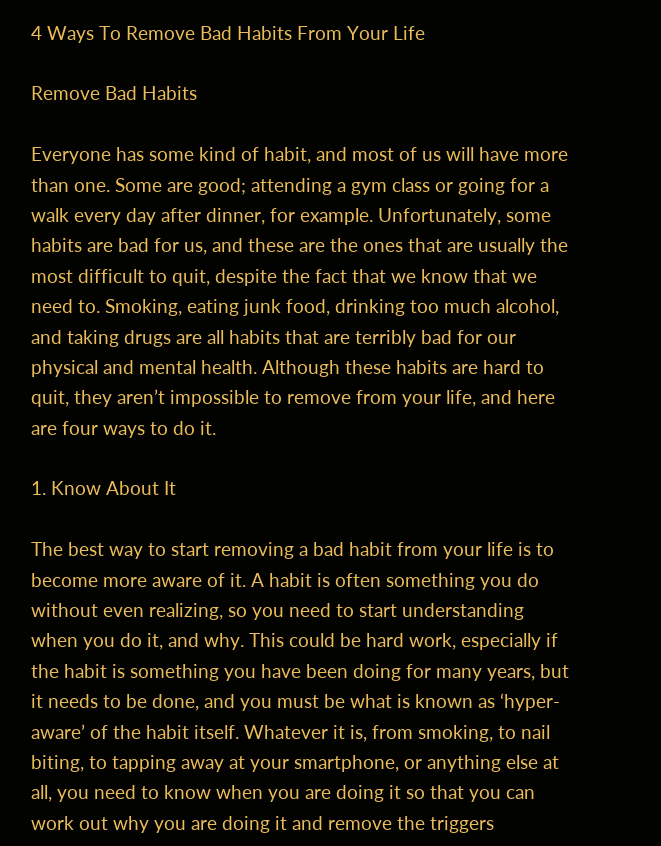4 Ways To Remove Bad Habits From Your Life

Remove Bad Habits

Everyone has some kind of habit, and most of us will have more than one. Some are good; attending a gym class or going for a walk every day after dinner, for example. Unfortunately, some habits are bad for us, and these are the ones that are usually the most difficult to quit, despite the fact that we know that we need to. Smoking, eating junk food, drinking too much alcohol, and taking drugs are all habits that are terribly bad for our physical and mental health. Although these habits are hard to quit, they aren’t impossible to remove from your life, and here are four ways to do it.

1. Know About It

The best way to start removing a bad habit from your life is to become more aware of it. A habit is often something you do without even realizing, so you need to start understanding when you do it, and why. This could be hard work, especially if the habit is something you have been doing for many years, but it needs to be done, and you must be what is known as ‘hyper-aware’ of the habit itself. Whatever it is, from smoking, to nail biting, to tapping away at your smartphone, or anything else at all, you need to know when you are doing it so that you can work out why you are doing it and remove the triggers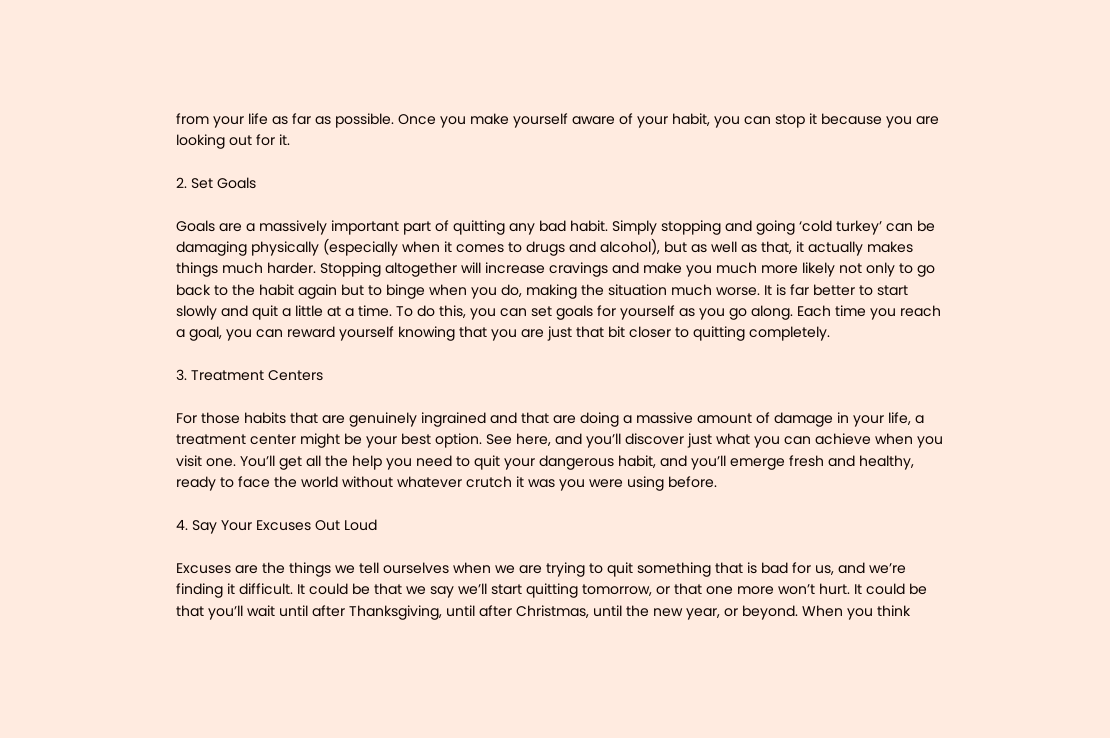from your life as far as possible. Once you make yourself aware of your habit, you can stop it because you are looking out for it.

2. Set Goals

Goals are a massively important part of quitting any bad habit. Simply stopping and going ‘cold turkey’ can be damaging physically (especially when it comes to drugs and alcohol), but as well as that, it actually makes things much harder. Stopping altogether will increase cravings and make you much more likely not only to go back to the habit again but to binge when you do, making the situation much worse. It is far better to start slowly and quit a little at a time. To do this, you can set goals for yourself as you go along. Each time you reach a goal, you can reward yourself knowing that you are just that bit closer to quitting completely.

3. Treatment Centers

For those habits that are genuinely ingrained and that are doing a massive amount of damage in your life, a treatment center might be your best option. See here, and you’ll discover just what you can achieve when you visit one. You’ll get all the help you need to quit your dangerous habit, and you’ll emerge fresh and healthy, ready to face the world without whatever crutch it was you were using before.

4. Say Your Excuses Out Loud

Excuses are the things we tell ourselves when we are trying to quit something that is bad for us, and we’re finding it difficult. It could be that we say we’ll start quitting tomorrow, or that one more won’t hurt. It could be that you’ll wait until after Thanksgiving, until after Christmas, until the new year, or beyond. When you think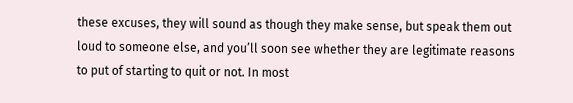these excuses, they will sound as though they make sense, but speak them out loud to someone else, and you’ll soon see whether they are legitimate reasons to put of starting to quit or not. In most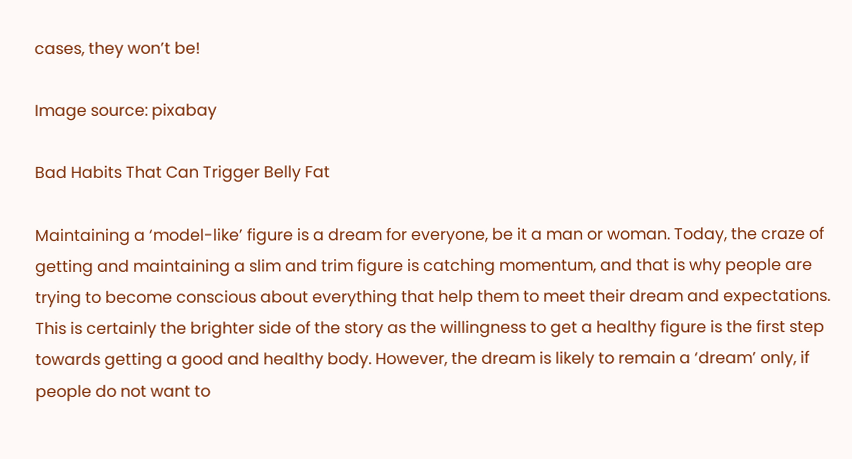cases, they won’t be!

Image source: pixabay

Bad Habits That Can Trigger Belly Fat

Maintaining a ‘model-like’ figure is a dream for everyone, be it a man or woman. Today, the craze of getting and maintaining a slim and trim figure is catching momentum, and that is why people are trying to become conscious about everything that help them to meet their dream and expectations. This is certainly the brighter side of the story as the willingness to get a healthy figure is the first step towards getting a good and healthy body. However, the dream is likely to remain a ‘dream’ only, if people do not want to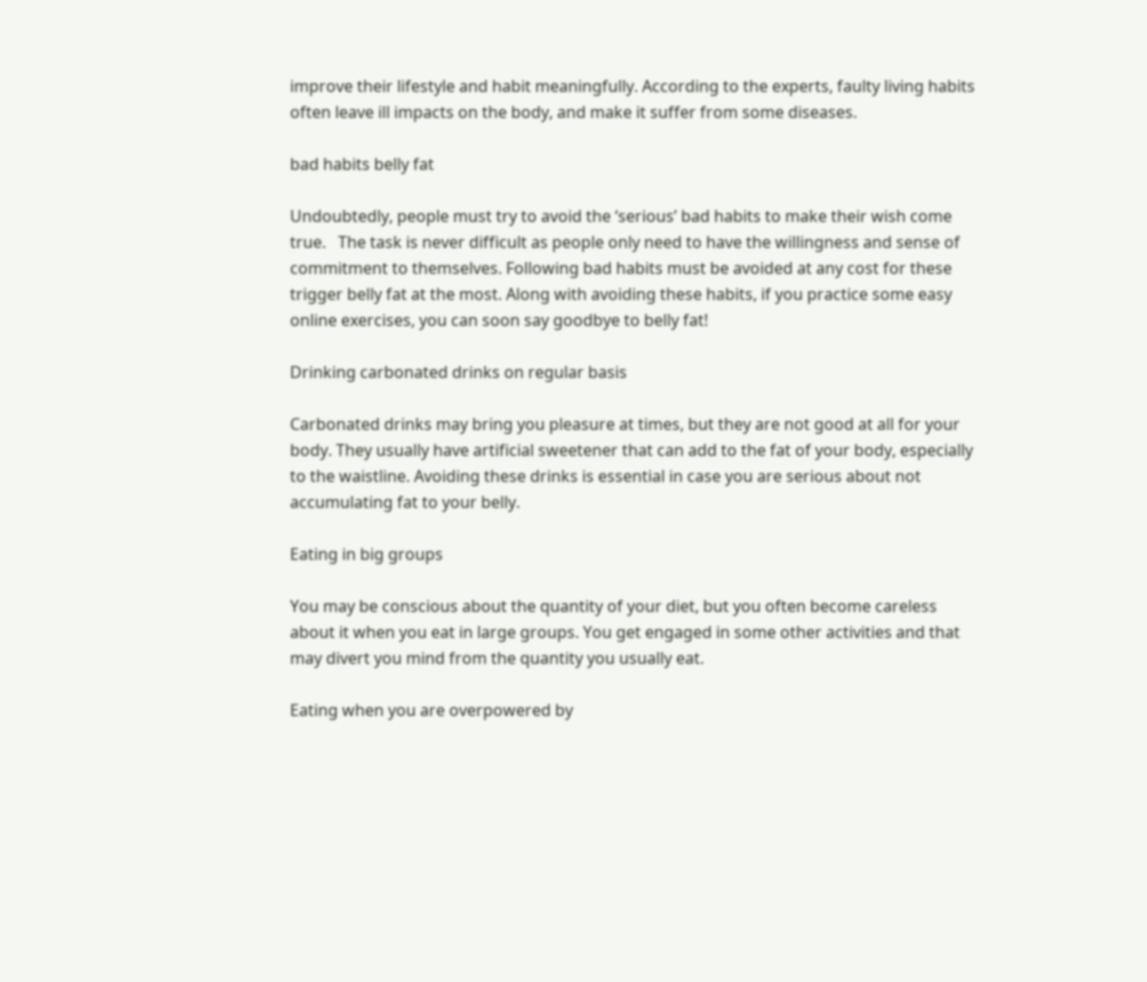improve their lifestyle and habit meaningfully. According to the experts, faulty living habits often leave ill impacts on the body, and make it suffer from some diseases.

bad habits belly fat

Undoubtedly, people must try to avoid the ‘serious’ bad habits to make their wish come true.   The task is never difficult as people only need to have the willingness and sense of commitment to themselves. Following bad habits must be avoided at any cost for these trigger belly fat at the most. Along with avoiding these habits, if you practice some easy online exercises, you can soon say goodbye to belly fat!

Drinking carbonated drinks on regular basis

Carbonated drinks may bring you pleasure at times, but they are not good at all for your body. They usually have artificial sweetener that can add to the fat of your body, especially to the waistline. Avoiding these drinks is essential in case you are serious about not accumulating fat to your belly.

Eating in big groups

You may be conscious about the quantity of your diet, but you often become careless about it when you eat in large groups. You get engaged in some other activities and that may divert you mind from the quantity you usually eat.

Eating when you are overpowered by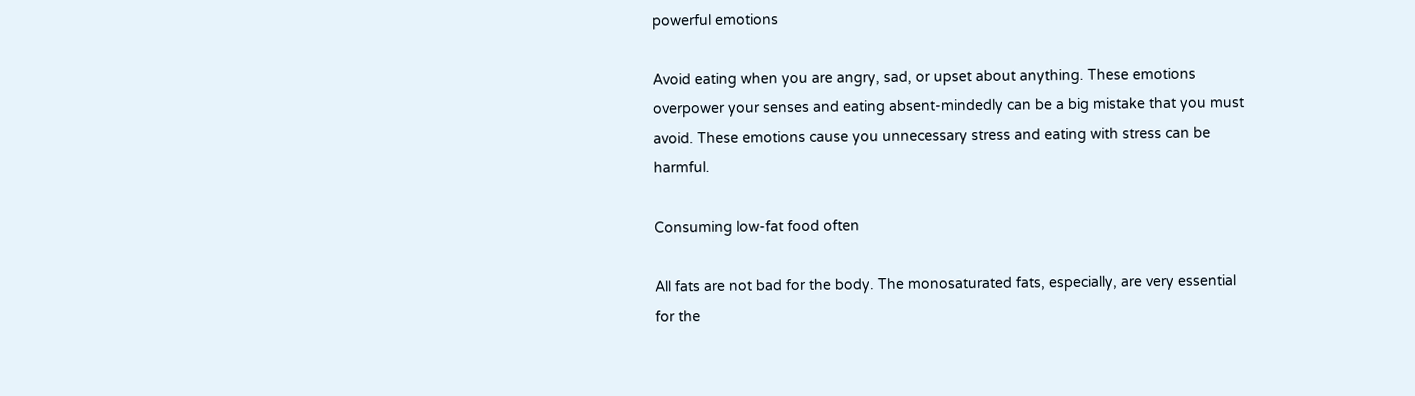powerful emotions

Avoid eating when you are angry, sad, or upset about anything. These emotions overpower your senses and eating absent-mindedly can be a big mistake that you must avoid. These emotions cause you unnecessary stress and eating with stress can be harmful.

Consuming low-fat food often

All fats are not bad for the body. The monosaturated fats, especially, are very essential for the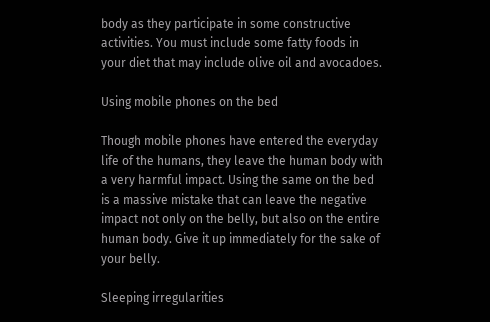body as they participate in some constructive activities. You must include some fatty foods in your diet that may include olive oil and avocadoes.

Using mobile phones on the bed

Though mobile phones have entered the everyday life of the humans, they leave the human body with a very harmful impact. Using the same on the bed is a massive mistake that can leave the negative impact not only on the belly, but also on the entire human body. Give it up immediately for the sake of your belly.

Sleeping irregularities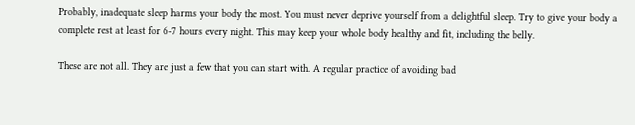Probably, inadequate sleep harms your body the most. You must never deprive yourself from a delightful sleep. Try to give your body a complete rest at least for 6-7 hours every night. This may keep your whole body healthy and fit, including the belly.

These are not all. They are just a few that you can start with. A regular practice of avoiding bad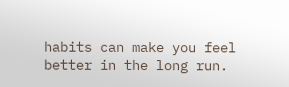habits can make you feel better in the long run.